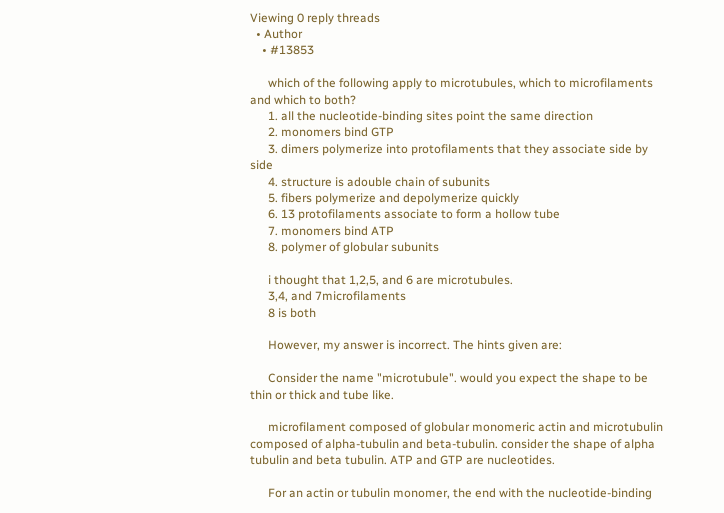Viewing 0 reply threads
  • Author
    • #13853

      which of the following apply to microtubules, which to microfilaments and which to both?
      1. all the nucleotide-binding sites point the same direction
      2. monomers bind GTP
      3. dimers polymerize into protofilaments that they associate side by side
      4. structure is adouble chain of subunits
      5. fibers polymerize and depolymerize quickly
      6. 13 protofilaments associate to form a hollow tube
      7. monomers bind ATP
      8. polymer of globular subunits

      i thought that 1,2,5, and 6 are microtubules.
      3,4, and 7microfilaments
      8 is both

      However, my answer is incorrect. The hints given are:

      Consider the name "microtubule". would you expect the shape to be thin or thick and tube like.

      microfilament composed of globular monomeric actin and microtubulin composed of alpha-tubulin and beta-tubulin. consider the shape of alpha tubulin and beta tubulin. ATP and GTP are nucleotides.

      For an actin or tubulin monomer, the end with the nucleotide-binding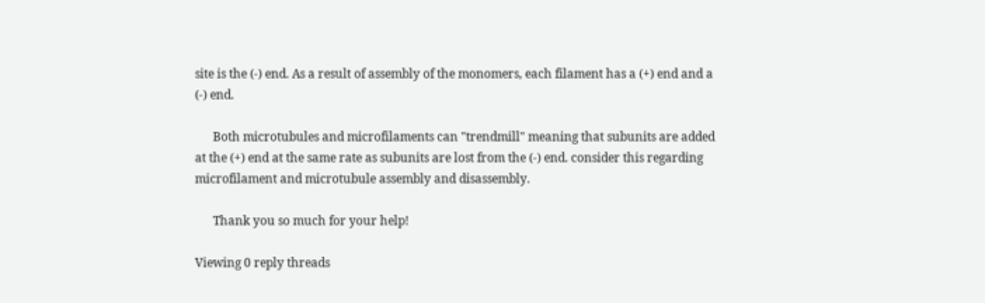site is the (-) end. As a result of assembly of the monomers, each filament has a (+) end and a (-) end.

      Both microtubules and microfilaments can "trendmill" meaning that subunits are added at the (+) end at the same rate as subunits are lost from the (-) end. consider this regarding microfilament and microtubule assembly and disassembly.

      Thank you so much for your help!

Viewing 0 reply threads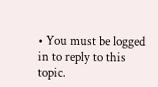• You must be logged in to reply to this topic.